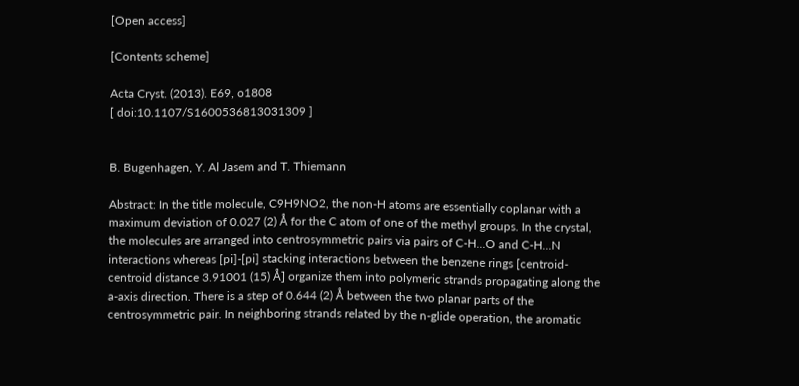[Open access]

[Contents scheme]

Acta Cryst. (2013). E69, o1808
[ doi:10.1107/S1600536813031309 ]


B. Bugenhagen, Y. Al Jasem and T. Thiemann

Abstract: In the title molecule, C9H9NO2, the non-H atoms are essentially coplanar with a maximum deviation of 0.027 (2) Å for the C atom of one of the methyl groups. In the crystal, the molecules are arranged into centrosymmetric pairs via pairs of C-H...O and C-H...N interactions whereas [pi]-[pi] stacking interactions between the benzene rings [centroid-centroid distance 3.91001 (15) Å] organize them into polymeric strands propagating along the a-axis direction. There is a step of 0.644 (2) Å between the two planar parts of the centrosymmetric pair. In neighboring strands related by the n-glide operation, the aromatic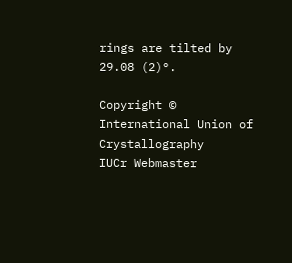rings are tilted by 29.08 (2)°.

Copyright © International Union of Crystallography
IUCr Webmaster